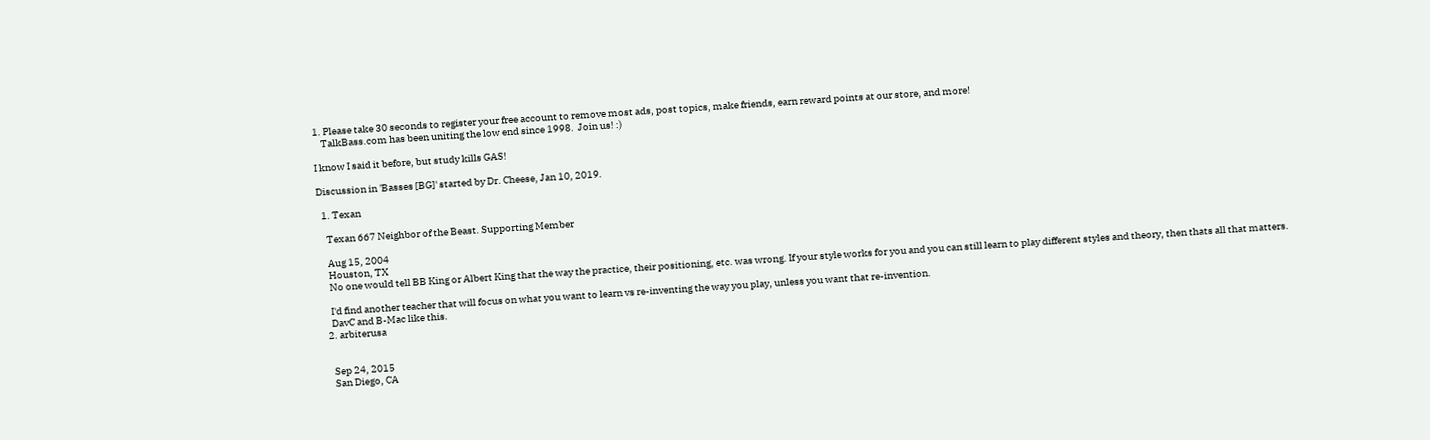1. Please take 30 seconds to register your free account to remove most ads, post topics, make friends, earn reward points at our store, and more!
    TalkBass.com has been uniting the low end since 1998.  Join us! :)

I know I said it before, but study kills GAS!

Discussion in 'Basses [BG]' started by Dr. Cheese, Jan 10, 2019.

  1. Texan

    Texan 667 Neighbor of the Beast. Supporting Member

    Aug 15, 2004
    Houston, TX
    No one would tell BB King or Albert King that the way the practice, their positioning, etc. was wrong. If your style works for you and you can still learn to play different styles and theory, then thats all that matters.

    I'd find another teacher that will focus on what you want to learn vs re-inventing the way you play, unless you want that re-invention.
    DavC and B-Mac like this.
  2. arbiterusa


    Sep 24, 2015
    San Diego, CA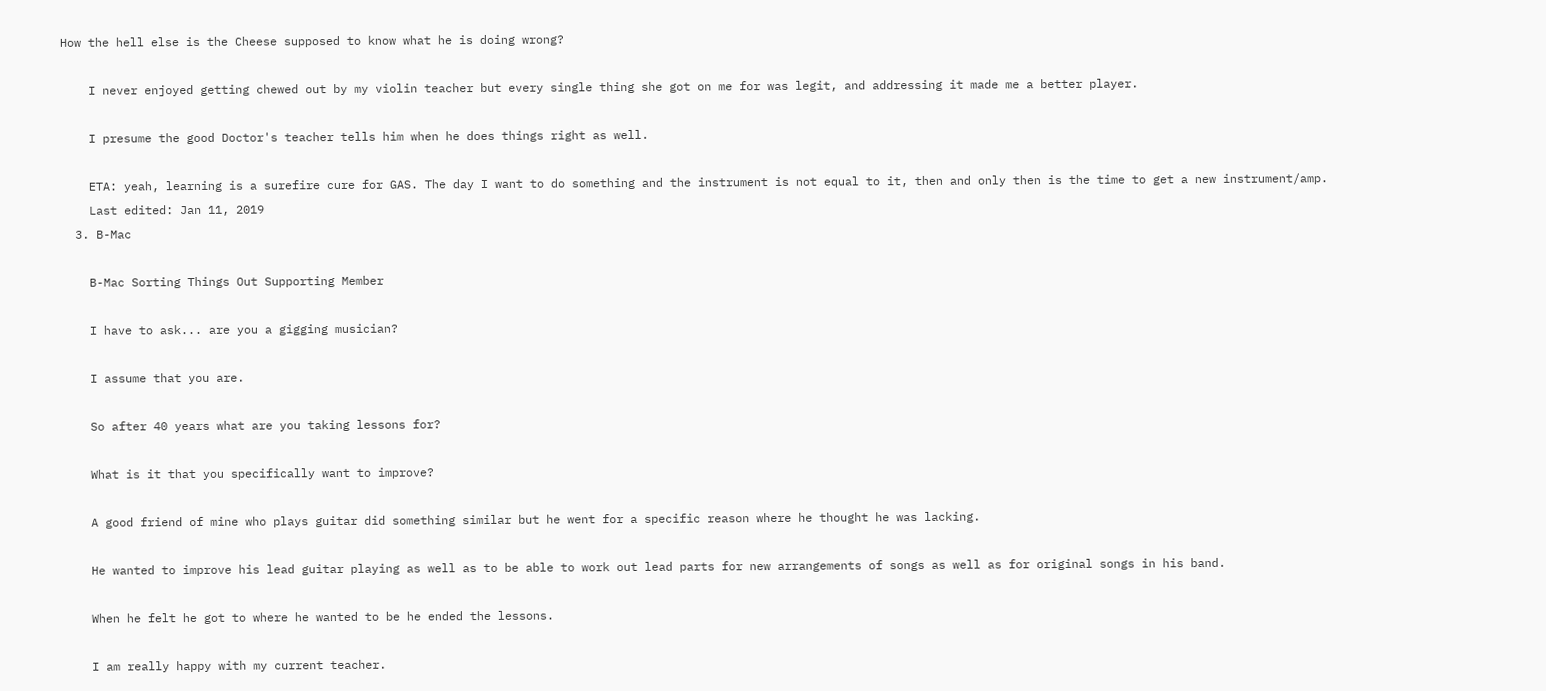How the hell else is the Cheese supposed to know what he is doing wrong?

    I never enjoyed getting chewed out by my violin teacher but every single thing she got on me for was legit, and addressing it made me a better player.

    I presume the good Doctor's teacher tells him when he does things right as well.

    ETA: yeah, learning is a surefire cure for GAS. The day I want to do something and the instrument is not equal to it, then and only then is the time to get a new instrument/amp.
    Last edited: Jan 11, 2019
  3. B-Mac

    B-Mac Sorting Things Out Supporting Member

    I have to ask... are you a gigging musician?

    I assume that you are.

    So after 40 years what are you taking lessons for?

    What is it that you specifically want to improve?

    A good friend of mine who plays guitar did something similar but he went for a specific reason where he thought he was lacking.

    He wanted to improve his lead guitar playing as well as to be able to work out lead parts for new arrangements of songs as well as for original songs in his band.

    When he felt he got to where he wanted to be he ended the lessons.

    I am really happy with my current teacher.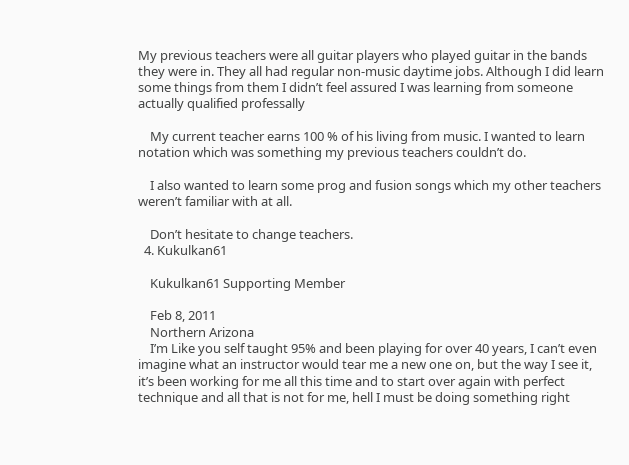My previous teachers were all guitar players who played guitar in the bands they were in. They all had regular non-music daytime jobs. Although I did learn some things from them I didn’t feel assured I was learning from someone actually qualified professally

    My current teacher earns 100 % of his living from music. I wanted to learn notation which was something my previous teachers couldn’t do.

    I also wanted to learn some prog and fusion songs which my other teachers weren’t familiar with at all.

    Don’t hesitate to change teachers.
  4. Kukulkan61

    Kukulkan61 Supporting Member

    Feb 8, 2011
    Northern Arizona
    I’m Like you self taught 95% and been playing for over 40 years, I can’t even imagine what an instructor would tear me a new one on, but the way I see it, it’s been working for me all this time and to start over again with perfect technique and all that is not for me, hell I must be doing something right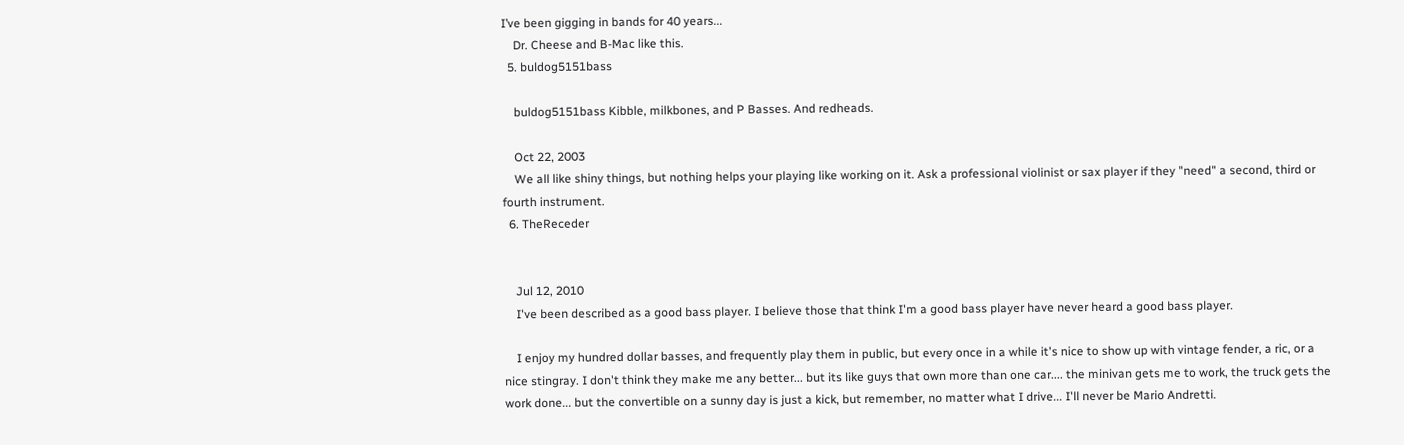I’ve been gigging in bands for 40 years...
    Dr. Cheese and B-Mac like this.
  5. buldog5151bass

    buldog5151bass Kibble, milkbones, and P Basses. And redheads.

    Oct 22, 2003
    We all like shiny things, but nothing helps your playing like working on it. Ask a professional violinist or sax player if they "need" a second, third or fourth instrument.
  6. TheReceder


    Jul 12, 2010
    I've been described as a good bass player. I believe those that think I'm a good bass player have never heard a good bass player.

    I enjoy my hundred dollar basses, and frequently play them in public, but every once in a while it's nice to show up with vintage fender, a ric, or a nice stingray. I don't think they make me any better... but its like guys that own more than one car.... the minivan gets me to work, the truck gets the work done... but the convertible on a sunny day is just a kick, but remember, no matter what I drive... I'll never be Mario Andretti.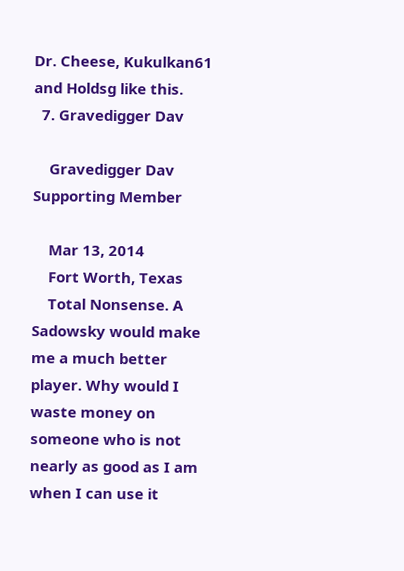Dr. Cheese, Kukulkan61 and Holdsg like this.
  7. Gravedigger Dav

    Gravedigger Dav Supporting Member

    Mar 13, 2014
    Fort Worth, Texas
    Total Nonsense. A Sadowsky would make me a much better player. Why would I waste money on someone who is not nearly as good as I am when I can use it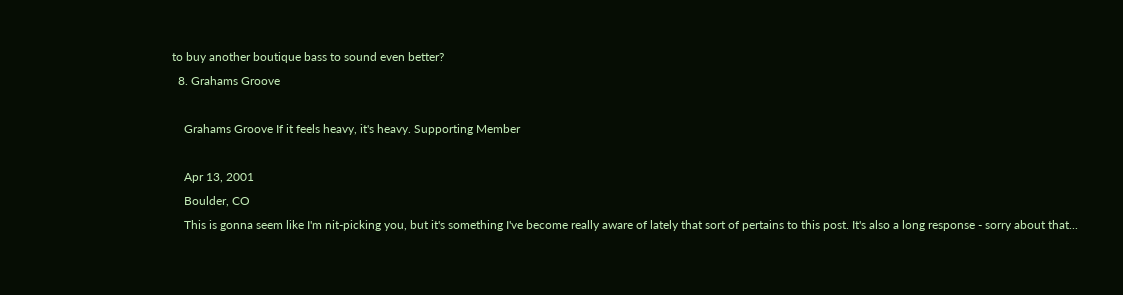to buy another boutique bass to sound even better?
  8. Grahams Groove

    Grahams Groove If it feels heavy, it's heavy. Supporting Member

    Apr 13, 2001
    Boulder, CO
    This is gonna seem like I'm nit-picking you, but it's something I've become really aware of lately that sort of pertains to this post. It's also a long response - sorry about that...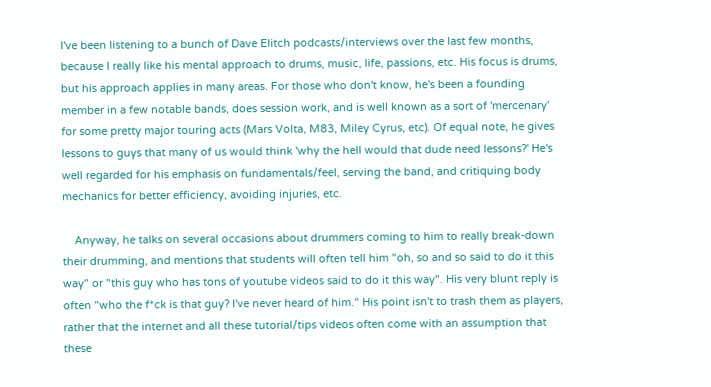I've been listening to a bunch of Dave Elitch podcasts/interviews over the last few months, because I really like his mental approach to drums, music, life, passions, etc. His focus is drums, but his approach applies in many areas. For those who don't know, he's been a founding member in a few notable bands, does session work, and is well known as a sort of 'mercenary' for some pretty major touring acts (Mars Volta, M83, Miley Cyrus, etc). Of equal note, he gives lessons to guys that many of us would think 'why the hell would that dude need lessons?' He's well regarded for his emphasis on fundamentals/feel, serving the band, and critiquing body mechanics for better efficiency, avoiding injuries, etc.

    Anyway, he talks on several occasions about drummers coming to him to really break-down their drumming, and mentions that students will often tell him "oh, so and so said to do it this way" or "this guy who has tons of youtube videos said to do it this way". His very blunt reply is often "who the f*ck is that guy? I've never heard of him." His point isn't to trash them as players, rather that the internet and all these tutorial/tips videos often come with an assumption that these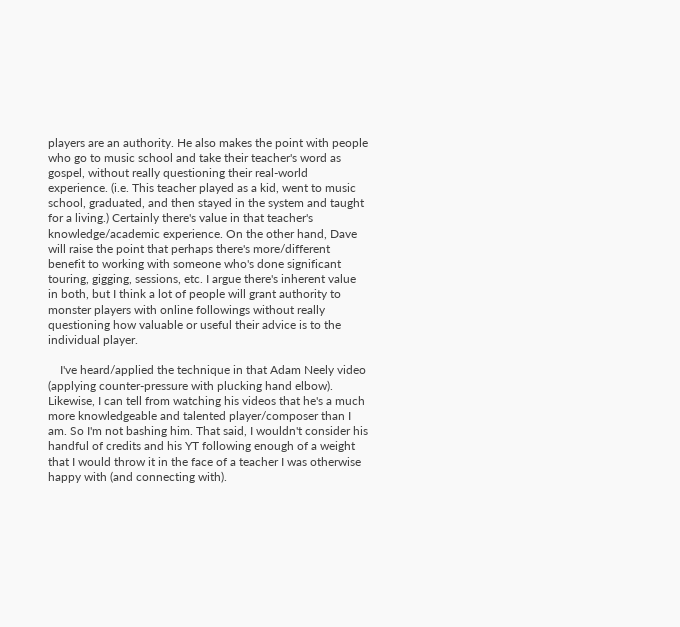players are an authority. He also makes the point with people who go to music school and take their teacher's word as gospel, without really questioning their real-world experience. (i.e. This teacher played as a kid, went to music school, graduated, and then stayed in the system and taught for a living.) Certainly there's value in that teacher's knowledge/academic experience. On the other hand, Dave will raise the point that perhaps there's more/different benefit to working with someone who's done significant touring, gigging, sessions, etc. I argue there's inherent value in both, but I think a lot of people will grant authority to monster players with online followings without really questioning how valuable or useful their advice is to the individual player.

    I've heard/applied the technique in that Adam Neely video (applying counter-pressure with plucking hand elbow). Likewise, I can tell from watching his videos that he's a much more knowledgeable and talented player/composer than I am. So I'm not bashing him. That said, I wouldn't consider his handful of credits and his YT following enough of a weight that I would throw it in the face of a teacher I was otherwise happy with (and connecting with).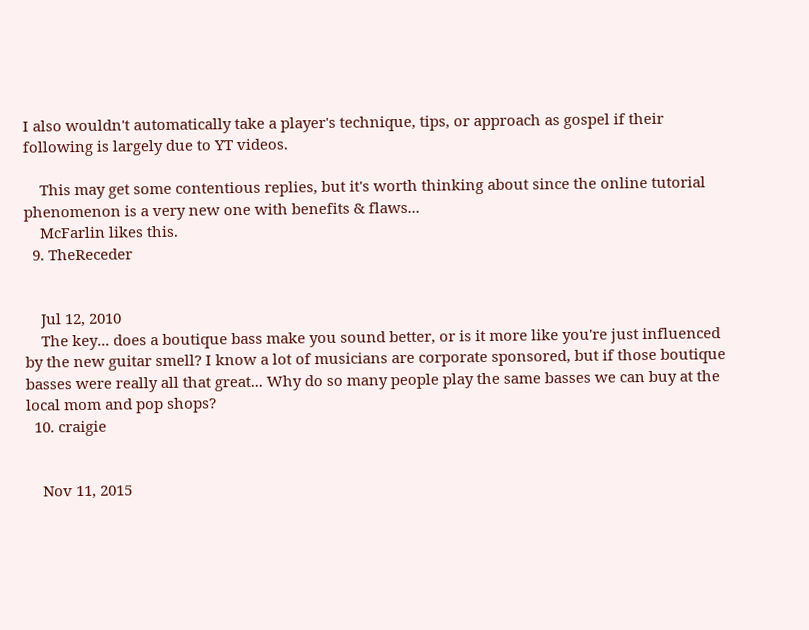I also wouldn't automatically take a player's technique, tips, or approach as gospel if their following is largely due to YT videos.

    This may get some contentious replies, but it's worth thinking about since the online tutorial phenomenon is a very new one with benefits & flaws...
    McFarlin likes this.
  9. TheReceder


    Jul 12, 2010
    The key... does a boutique bass make you sound better, or is it more like you're just influenced by the new guitar smell? I know a lot of musicians are corporate sponsored, but if those boutique basses were really all that great... Why do so many people play the same basses we can buy at the local mom and pop shops?
  10. craigie


    Nov 11, 2015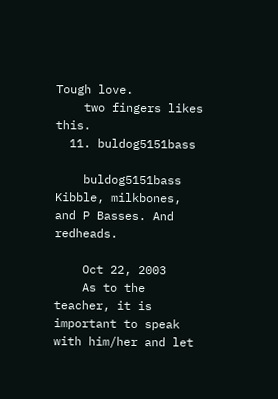Tough love.
    two fingers likes this.
  11. buldog5151bass

    buldog5151bass Kibble, milkbones, and P Basses. And redheads.

    Oct 22, 2003
    As to the teacher, it is important to speak with him/her and let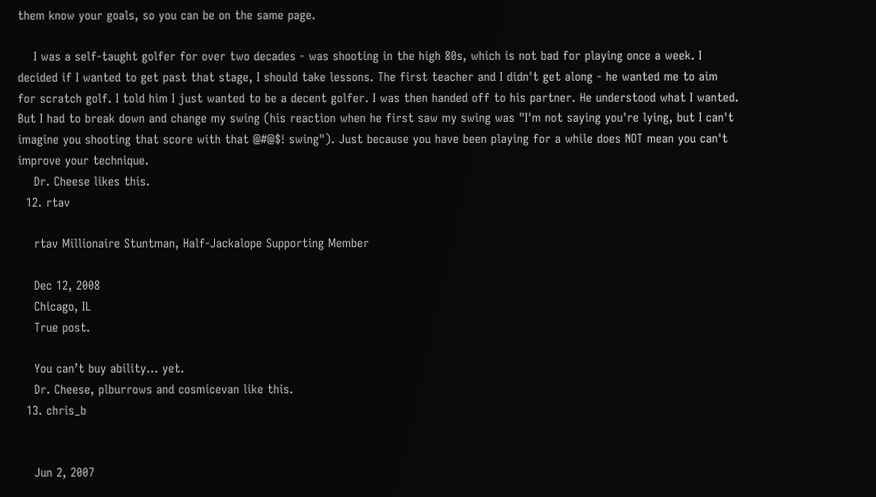them know your goals, so you can be on the same page.

    I was a self-taught golfer for over two decades - was shooting in the high 80s, which is not bad for playing once a week. I decided if I wanted to get past that stage, I should take lessons. The first teacher and I didn't get along - he wanted me to aim for scratch golf. I told him I just wanted to be a decent golfer. I was then handed off to his partner. He understood what I wanted. But I had to break down and change my swing (his reaction when he first saw my swing was "I'm not saying you're lying, but I can't imagine you shooting that score with that @#@$! swing"). Just because you have been playing for a while does NOT mean you can't improve your technique.
    Dr. Cheese likes this.
  12. rtav

    rtav Millionaire Stuntman, Half-Jackalope Supporting Member

    Dec 12, 2008
    Chicago, IL
    True post.

    You can’t buy ability... yet.
    Dr. Cheese, plburrows and cosmicevan like this.
  13. chris_b


    Jun 2, 2007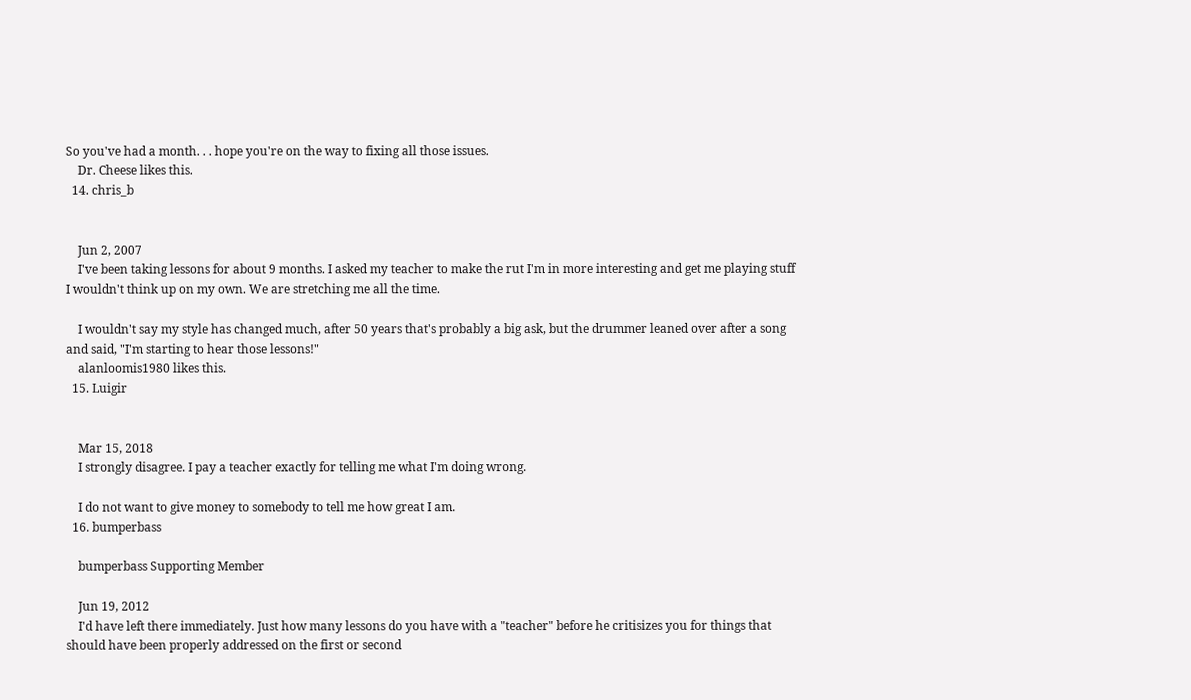So you've had a month. . . hope you're on the way to fixing all those issues.
    Dr. Cheese likes this.
  14. chris_b


    Jun 2, 2007
    I've been taking lessons for about 9 months. I asked my teacher to make the rut I'm in more interesting and get me playing stuff I wouldn't think up on my own. We are stretching me all the time.

    I wouldn't say my style has changed much, after 50 years that's probably a big ask, but the drummer leaned over after a song and said, "I'm starting to hear those lessons!"
    alanloomis1980 likes this.
  15. Luigir


    Mar 15, 2018
    I strongly disagree. I pay a teacher exactly for telling me what I'm doing wrong.

    I do not want to give money to somebody to tell me how great I am.
  16. bumperbass

    bumperbass Supporting Member

    Jun 19, 2012
    I'd have left there immediately. Just how many lessons do you have with a "teacher" before he critisizes you for things that should have been properly addressed on the first or second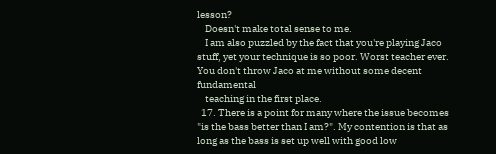lesson?
    Doesn't make total sense to me.
    I am also puzzled by the fact that you're playing Jaco stuff, yet your technique is so poor. Worst teacher ever. You don't throw Jaco at me without some decent fundamental
    teaching in the first place.
  17. There is a point for many where the issue becomes "is the bass better than I am?". My contention is that as long as the bass is set up well with good low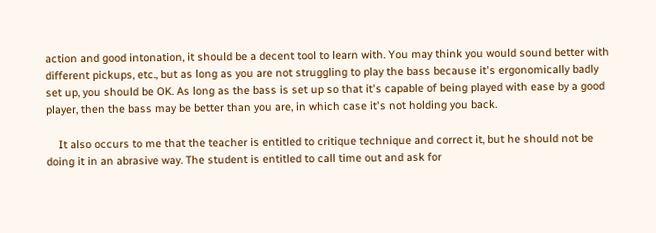action and good intonation, it should be a decent tool to learn with. You may think you would sound better with different pickups, etc., but as long as you are not struggling to play the bass because it's ergonomically badly set up, you should be OK. As long as the bass is set up so that it's capable of being played with ease by a good player, then the bass may be better than you are, in which case it's not holding you back.

    It also occurs to me that the teacher is entitled to critique technique and correct it, but he should not be doing it in an abrasive way. The student is entitled to call time out and ask for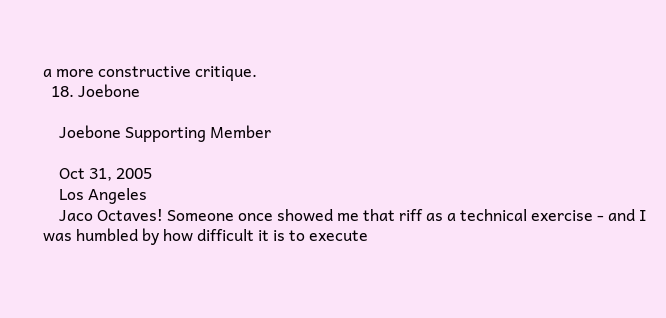a more constructive critique.
  18. Joebone

    Joebone Supporting Member

    Oct 31, 2005
    Los Angeles
    Jaco Octaves! Someone once showed me that riff as a technical exercise - and I was humbled by how difficult it is to execute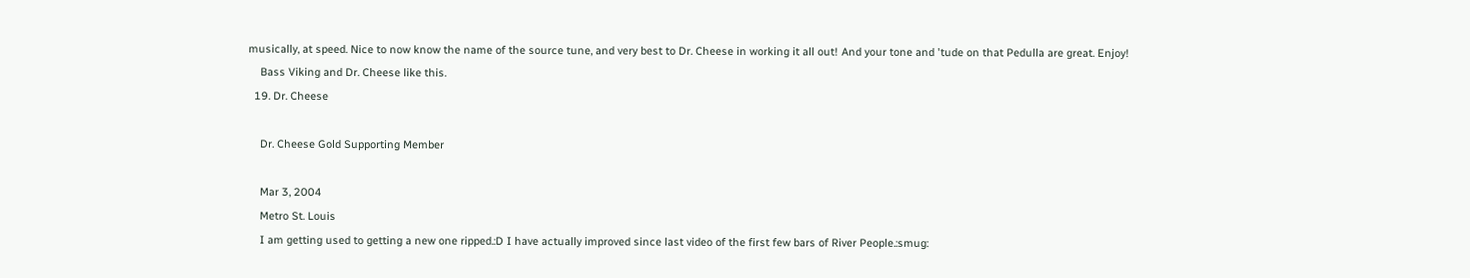musically, at speed. Nice to now know the name of the source tune, and very best to Dr. Cheese in working it all out! And your tone and 'tude on that Pedulla are great. Enjoy!
    Bass Viking and Dr. Cheese like this.
  19. Dr. Cheese

    Dr. Cheese Gold Supporting Member

    Mar 3, 2004
    Metro St. Louis
    I am getting used to getting a new one ripped.:D I have actually improved since last video of the first few bars of River People.:smug: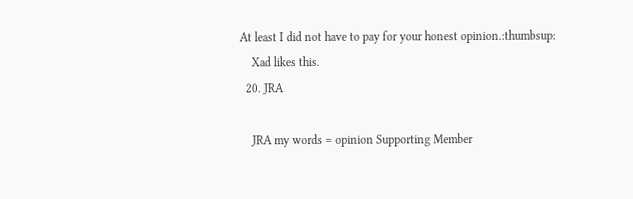At least I did not have to pay for your honest opinion.:thumbsup:
    Xad likes this.
  20. JRA

    JRA my words = opinion Supporting Member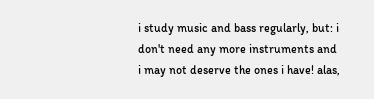i study music and bass regularly, but: i don't need any more instruments and i may not deserve the ones i have! alas,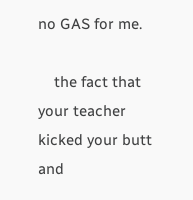no GAS for me.

    the fact that your teacher kicked your butt and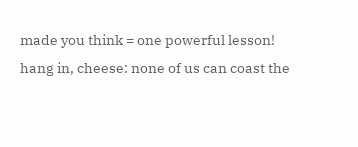made you think = one powerful lesson! hang in, cheese: none of us can coast the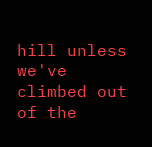hill unless we've climbed out of the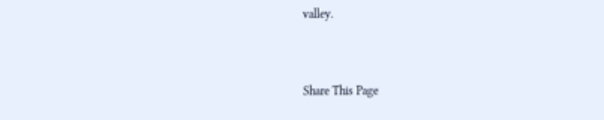valley.


Share This Page